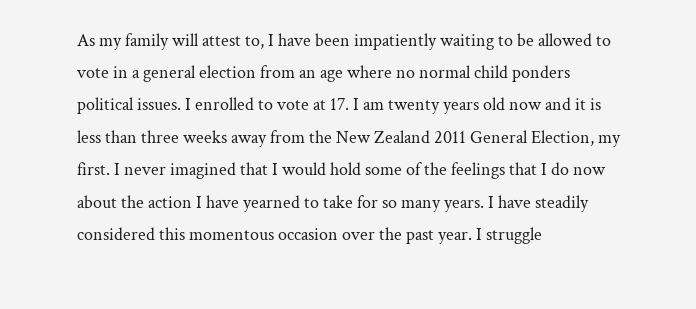As my family will attest to, I have been impatiently waiting to be allowed to vote in a general election from an age where no normal child ponders political issues. I enrolled to vote at 17. I am twenty years old now and it is less than three weeks away from the New Zealand 2011 General Election, my first. I never imagined that I would hold some of the feelings that I do now about the action I have yearned to take for so many years. I have steadily considered this momentous occasion over the past year. I struggle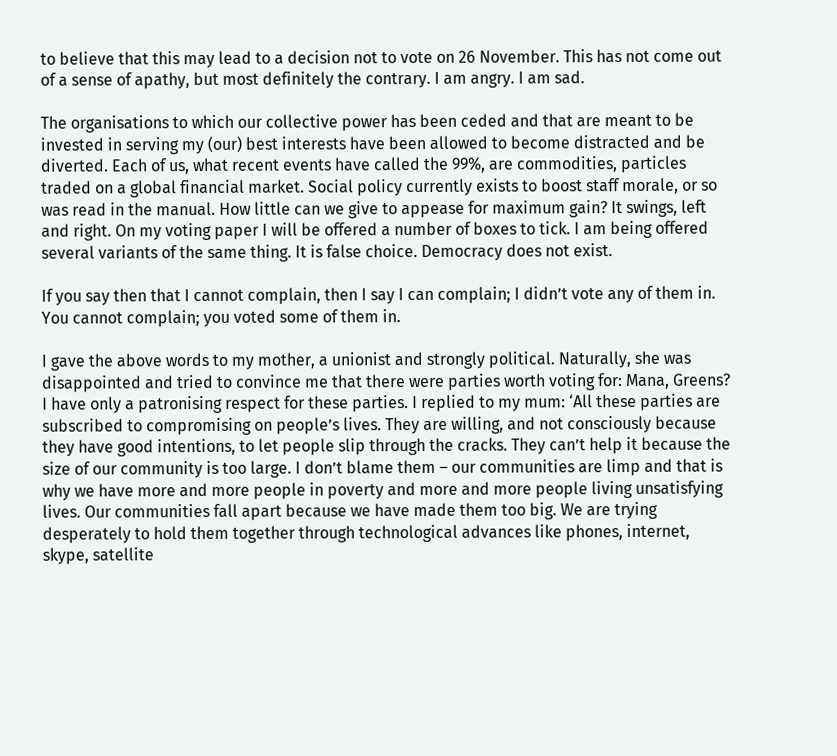to believe that this may lead to a decision not to vote on 26 November. This has not come out of a sense of apathy, but most definitely the contrary. I am angry. I am sad.

The organisations to which our collective power has been ceded and that are meant to be invested in serving my (our) best interests have been allowed to become distracted and be diverted. Each of us, what recent events have called the 99%, are commodities, particles traded on a global financial market. Social policy currently exists to boost staff morale, or so was read in the manual. How little can we give to appease for maximum gain? It swings, left and right. On my voting paper I will be offered a number of boxes to tick. I am being offered several variants of the same thing. It is false choice. Democracy does not exist.

If you say then that I cannot complain, then I say I can complain; I didn’t vote any of them in. You cannot complain; you voted some of them in.

I gave the above words to my mother, a unionist and strongly political. Naturally, she was disappointed and tried to convince me that there were parties worth voting for: Mana, Greens? I have only a patronising respect for these parties. I replied to my mum: ‘All these parties are subscribed to compromising on people’s lives. They are willing, and not consciously because they have good intentions, to let people slip through the cracks. They can’t help it because the size of our community is too large. I don’t blame them – our communities are limp and that is why we have more and more people in poverty and more and more people living unsatisfying lives. Our communities fall apart because we have made them too big. We are trying desperately to hold them together through technological advances like phones, internet, skype, satellite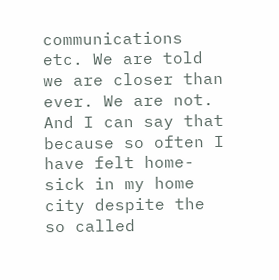communications etc. We are told we are closer than ever. We are not. And I can say that because so often I have felt home-sick in my home city despite the so called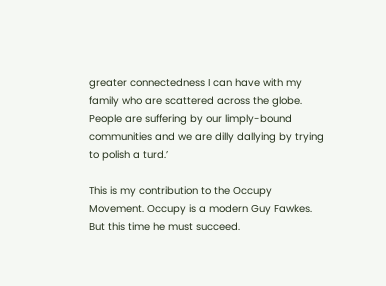greater connectedness I can have with my family who are scattered across the globe. People are suffering by our limply-bound communities and we are dilly dallying by trying to polish a turd.’

This is my contribution to the Occupy Movement. Occupy is a modern Guy Fawkes. But this time he must succeed.